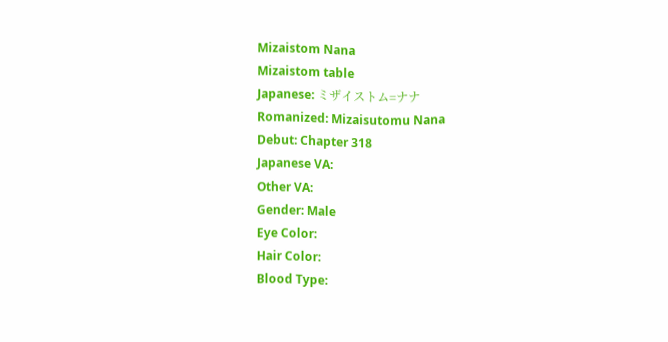Mizaistom Nana
Mizaistom table
Japanese: ミザイストム=ナナ
Romanized: Mizaisutomu Nana
Debut: Chapter 318
Japanese VA:
Other VA:
Gender: Male
Eye Color:
Hair Color:
Blood Type: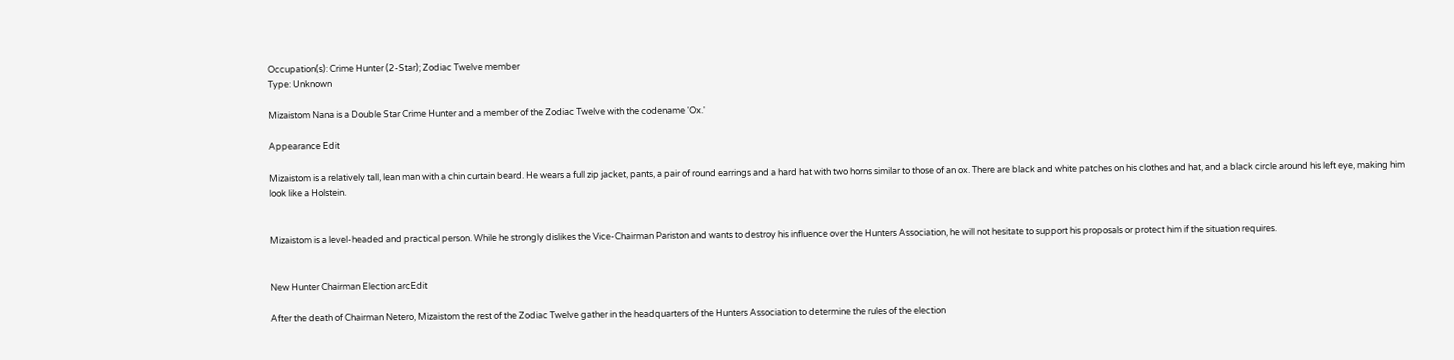Occupation(s): Crime Hunter (2-Star); Zodiac Twelve member
Type: Unknown

Mizaistom Nana is a Double Star Crime Hunter and a member of the Zodiac Twelve with the codename 'Ox.'

Appearance Edit

Mizaistom is a relatively tall, lean man with a chin curtain beard. He wears a full zip jacket, pants, a pair of round earrings and a hard hat with two horns similar to those of an ox. There are black and white patches on his clothes and hat, and a black circle around his left eye, making him look like a Holstein.


Mizaistom is a level-headed and practical person. While he strongly dislikes the Vice-Chairman Pariston and wants to destroy his influence over the Hunters Association, he will not hesitate to support his proposals or protect him if the situation requires.


New Hunter Chairman Election arcEdit

After the death of Chairman Netero, Mizaistom the rest of the Zodiac Twelve gather in the headquarters of the Hunters Association to determine the rules of the election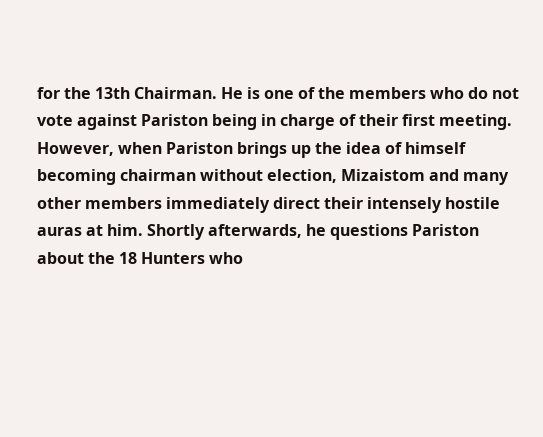for the 13th Chairman. He is one of the members who do not vote against Pariston being in charge of their first meeting. However, when Pariston brings up the idea of himself becoming chairman without election, Mizaistom and many other members immediately direct their intensely hostile auras at him. Shortly afterwards, he questions Pariston about the 18 Hunters who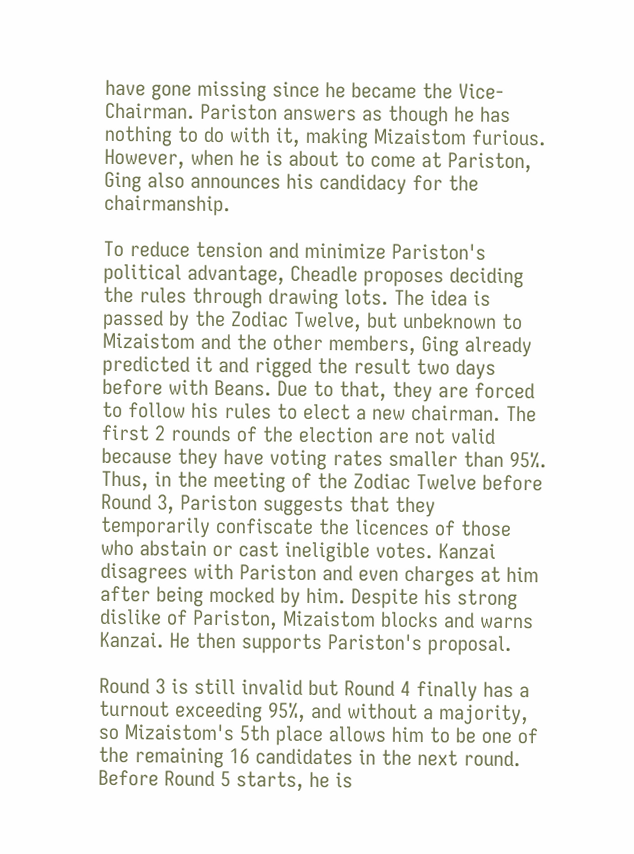have gone missing since he became the Vice-Chairman. Pariston answers as though he has nothing to do with it, making Mizaistom furious. However, when he is about to come at Pariston, Ging also announces his candidacy for the chairmanship.

To reduce tension and minimize Pariston's political advantage, Cheadle proposes deciding the rules through drawing lots. The idea is passed by the Zodiac Twelve, but unbeknown to Mizaistom and the other members, Ging already predicted it and rigged the result two days before with Beans. Due to that, they are forced to follow his rules to elect a new chairman. The first 2 rounds of the election are not valid because they have voting rates smaller than 95%. Thus, in the meeting of the Zodiac Twelve before Round 3, Pariston suggests that they temporarily confiscate the licences of those who abstain or cast ineligible votes. Kanzai disagrees with Pariston and even charges at him after being mocked by him. Despite his strong dislike of Pariston, Mizaistom blocks and warns Kanzai. He then supports Pariston's proposal.

Round 3 is still invalid but Round 4 finally has a turnout exceeding 95%, and without a majority, so Mizaistom's 5th place allows him to be one of the remaining 16 candidates in the next round. Before Round 5 starts, he is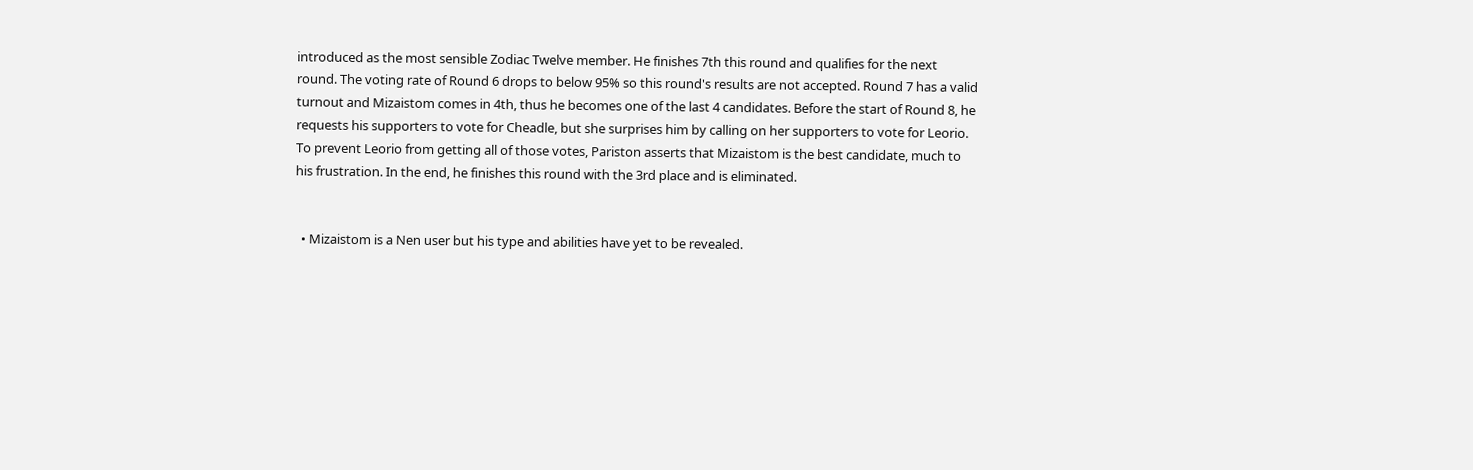introduced as the most sensible Zodiac Twelve member. He finishes 7th this round and qualifies for the next round. The voting rate of Round 6 drops to below 95% so this round's results are not accepted. Round 7 has a valid turnout and Mizaistom comes in 4th, thus he becomes one of the last 4 candidates. Before the start of Round 8, he requests his supporters to vote for Cheadle, but she surprises him by calling on her supporters to vote for Leorio. To prevent Leorio from getting all of those votes, Pariston asserts that Mizaistom is the best candidate, much to his frustration. In the end, he finishes this round with the 3rd place and is eliminated.


  • Mizaistom is a Nen user but his type and abilities have yet to be revealed.